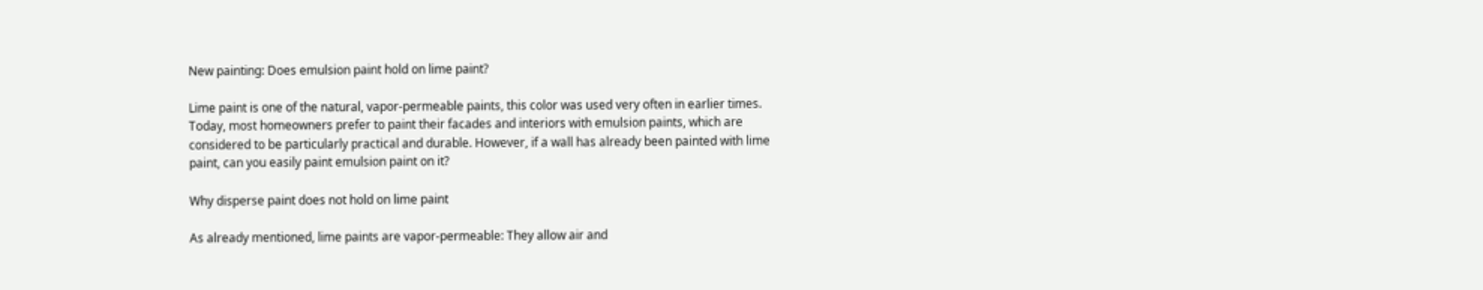New painting: Does emulsion paint hold on lime paint?

Lime paint is one of the natural, vapor-permeable paints, this color was used very often in earlier times. Today, most homeowners prefer to paint their facades and interiors with emulsion paints, which are considered to be particularly practical and durable. However, if a wall has already been painted with lime paint, can you easily paint emulsion paint on it?

Why disperse paint does not hold on lime paint

As already mentioned, lime paints are vapor-permeable: They allow air and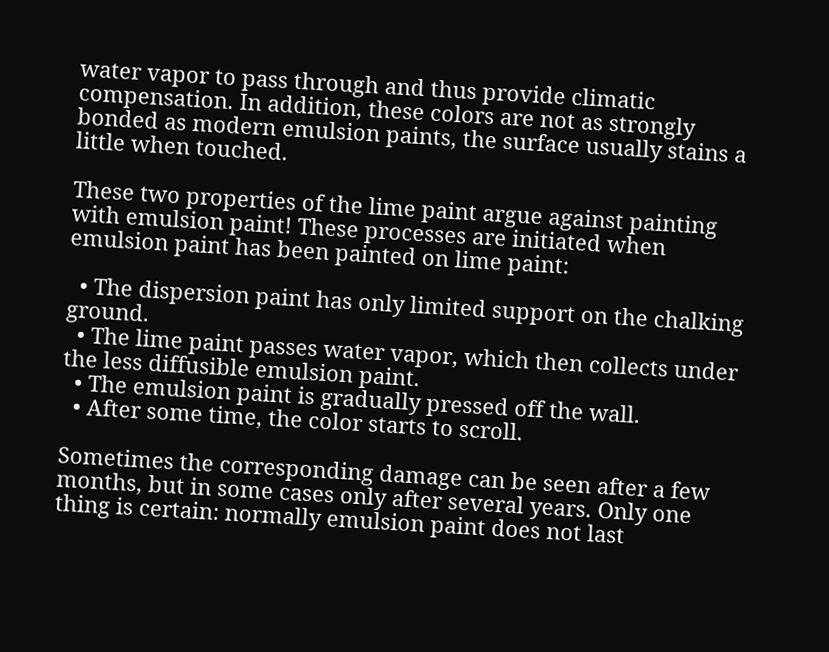water vapor to pass through and thus provide climatic compensation. In addition, these colors are not as strongly bonded as modern emulsion paints, the surface usually stains a little when touched.

These two properties of the lime paint argue against painting with emulsion paint! These processes are initiated when emulsion paint has been painted on lime paint:

  • The dispersion paint has only limited support on the chalking ground.
  • The lime paint passes water vapor, which then collects under the less diffusible emulsion paint.
  • The emulsion paint is gradually pressed off the wall.
  • After some time, the color starts to scroll.

Sometimes the corresponding damage can be seen after a few months, but in some cases only after several years. Only one thing is certain: normally emulsion paint does not last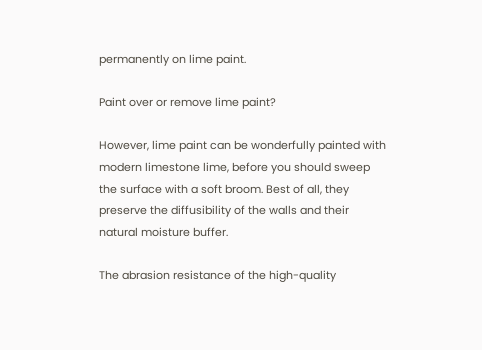permanently on lime paint.

Paint over or remove lime paint?

However, lime paint can be wonderfully painted with modern limestone lime, before you should sweep the surface with a soft broom. Best of all, they preserve the diffusibility of the walls and their natural moisture buffer.

The abrasion resistance of the high-quality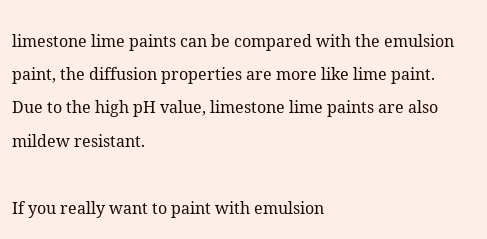limestone lime paints can be compared with the emulsion paint, the diffusion properties are more like lime paint. Due to the high pH value, limestone lime paints are also mildew resistant.

If you really want to paint with emulsion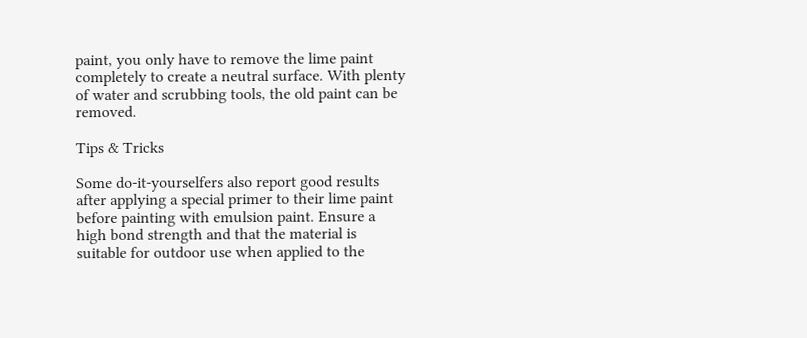paint, you only have to remove the lime paint completely to create a neutral surface. With plenty of water and scrubbing tools, the old paint can be removed.

Tips & Tricks

Some do-it-yourselfers also report good results after applying a special primer to their lime paint before painting with emulsion paint. Ensure a high bond strength and that the material is suitable for outdoor use when applied to the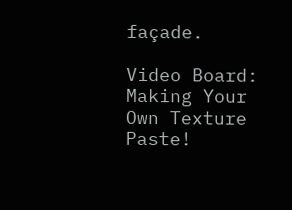façade.

Video Board: Making Your Own Texture Paste!